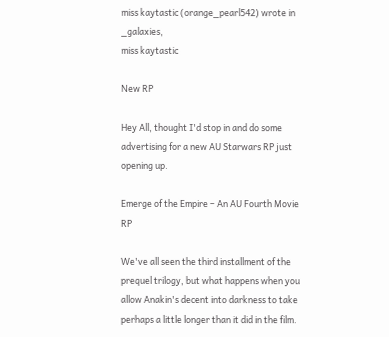miss kaytastic (orange_pearl542) wrote in _galaxies,
miss kaytastic

New RP

Hey All, thought I'd stop in and do some advertising for a new AU Starwars RP just opening up.

Emerge of the Empire – An AU Fourth Movie RP

We've all seen the third installment of the prequel trilogy, but what happens when you allow Anakin's decent into darkness to take perhaps a little longer than it did in the film.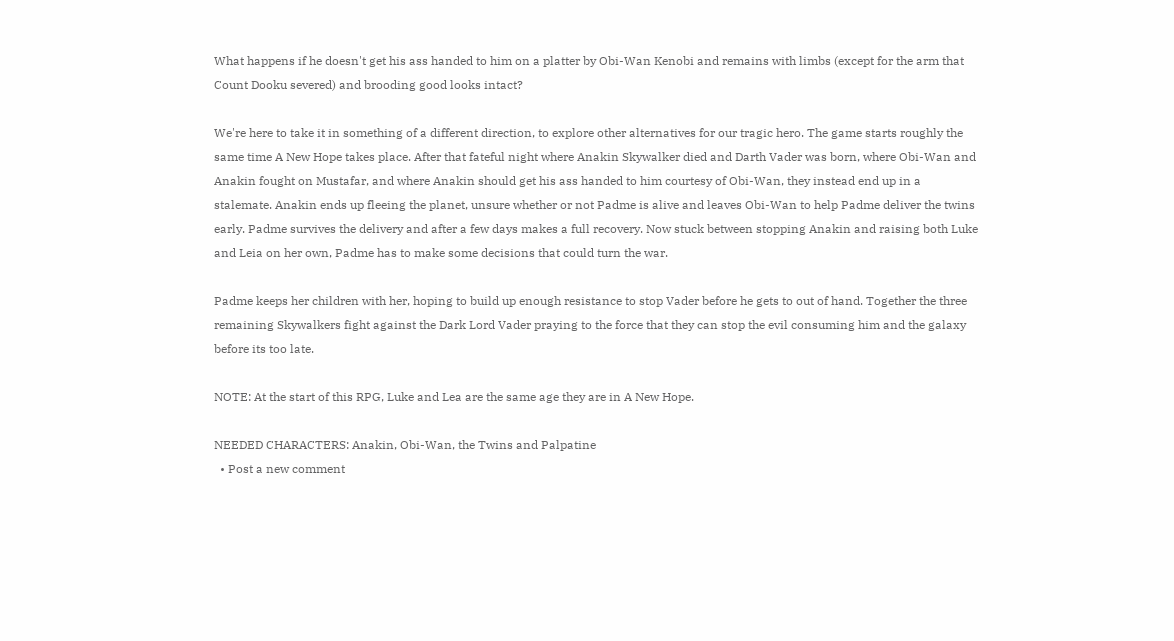What happens if he doesn't get his ass handed to him on a platter by Obi-Wan Kenobi and remains with limbs (except for the arm that Count Dooku severed) and brooding good looks intact?

We're here to take it in something of a different direction, to explore other alternatives for our tragic hero. The game starts roughly the same time A New Hope takes place. After that fateful night where Anakin Skywalker died and Darth Vader was born, where Obi-Wan and Anakin fought on Mustafar, and where Anakin should get his ass handed to him courtesy of Obi-Wan, they instead end up in a stalemate. Anakin ends up fleeing the planet, unsure whether or not Padme is alive and leaves Obi-Wan to help Padme deliver the twins early. Padme survives the delivery and after a few days makes a full recovery. Now stuck between stopping Anakin and raising both Luke and Leia on her own, Padme has to make some decisions that could turn the war.

Padme keeps her children with her, hoping to build up enough resistance to stop Vader before he gets to out of hand. Together the three remaining Skywalkers fight against the Dark Lord Vader praying to the force that they can stop the evil consuming him and the galaxy before its too late.

NOTE: At the start of this RPG, Luke and Lea are the same age they are in A New Hope.

NEEDED CHARACTERS: Anakin, Obi-Wan, the Twins and Palpatine
  • Post a new comment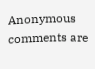Anonymous comments are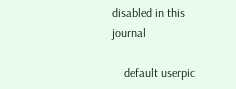disabled in this journal

    default userpic